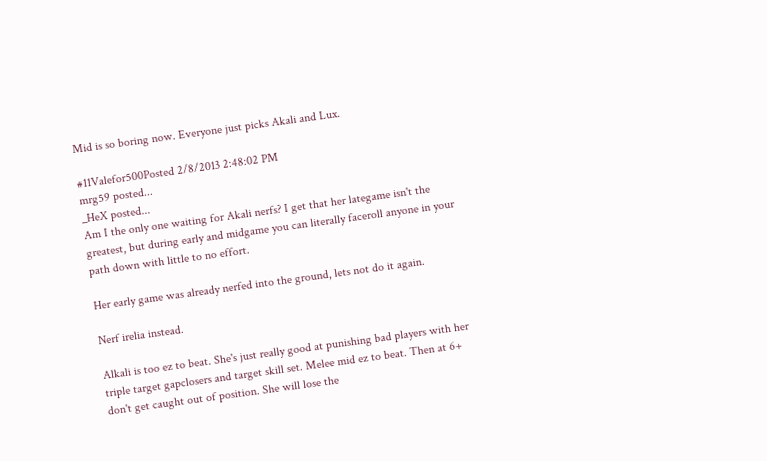Mid is so boring now. Everyone just picks Akali and Lux.

#11Valefor500Posted 2/8/2013 2:48:02 PM
mrg59 posted...
_HeX posted...
Am I the only one waiting for Akali nerfs? I get that her lategame isn't the greatest, but during early and midgame you can literally faceroll anyone in your path down with little to no effort.

Her early game was already nerfed into the ground, lets not do it again.

Nerf irelia instead.

Alkali is too ez to beat. She's just really good at punishing bad players with her triple target gapclosers and target skill set. Melee mid ez to beat. Then at 6+ don't get caught out of position. She will lose the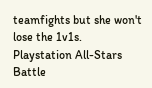teamfights but she won't lose the 1v1s.
Playstation All-Stars Battle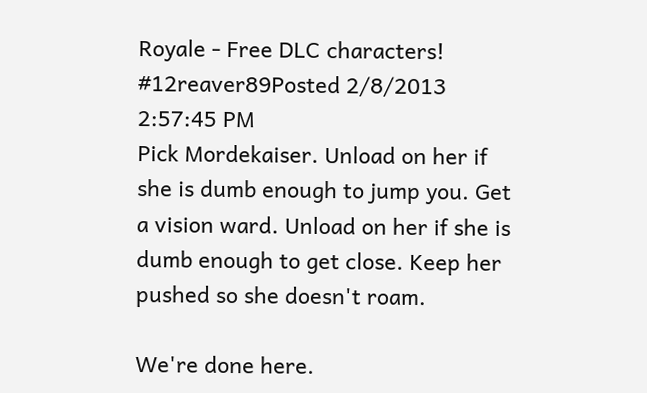Royale - Free DLC characters!
#12reaver89Posted 2/8/2013 2:57:45 PM
Pick Mordekaiser. Unload on her if she is dumb enough to jump you. Get a vision ward. Unload on her if she is dumb enough to get close. Keep her pushed so she doesn't roam.

We're done here.